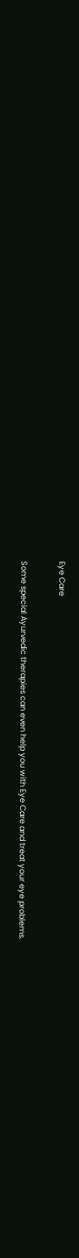Eye Care

Some special Ayurvedic therapies can even help you with Eye Care and treat your eye problems.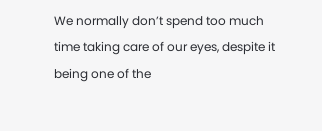We normally don’t spend too much time taking care of our eyes, despite it being one of the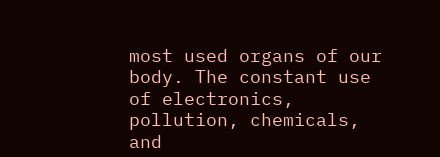most used organs of our body. The constant use of electronics, pollution, chemicals, and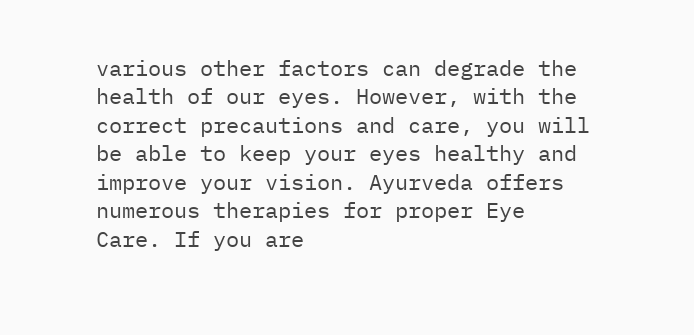various other factors can degrade the health of our eyes. However, with the correct precautions and care, you will be able to keep your eyes healthy and improve your vision. Ayurveda offers numerous therapies for proper Eye Care. If you are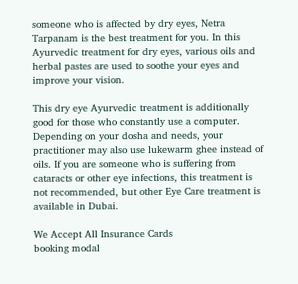someone who is affected by dry eyes, Netra Tarpanam is the best treatment for you. In this Ayurvedic treatment for dry eyes, various oils and herbal pastes are used to soothe your eyes and improve your vision.

This dry eye Ayurvedic treatment is additionally good for those who constantly use a computer. Depending on your dosha and needs, your practitioner may also use lukewarm ghee instead of oils. If you are someone who is suffering from cataracts or other eye infections, this treatment is not recommended, but other Eye Care treatment is available in Dubai.

We Accept All Insurance Cards
booking modal